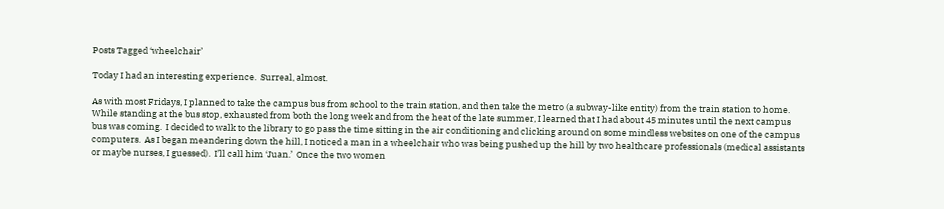Posts Tagged ‘wheelchair’

Today I had an interesting experience.  Surreal, almost.

As with most Fridays, I planned to take the campus bus from school to the train station, and then take the metro (a subway-like entity) from the train station to home.  While standing at the bus stop, exhausted from both the long week and from the heat of the late summer, I learned that I had about 45 minutes until the next campus bus was coming.  I decided to walk to the library to go pass the time sitting in the air conditioning and clicking around on some mindless websites on one of the campus computers.  As I began meandering down the hill, I noticed a man in a wheelchair who was being pushed up the hill by two healthcare professionals (medical assistants or maybe nurses, I guessed).  I’ll call him ‘Juan.’  Once the two women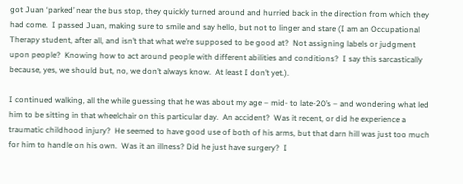got Juan ‘parked’ near the bus stop, they quickly turned around and hurried back in the direction from which they had come.  I passed Juan, making sure to smile and say hello, but not to linger and stare (I am an Occupational Therapy student, after all, and isn’t that what we’re supposed to be good at?  Not assigning labels or judgment upon people?  Knowing how to act around people with different abilities and conditions?  I say this sarcastically because, yes, we should but, no, we don’t always know.  At least I don’t yet.).

I continued walking, all the while guessing that he was about my age – mid- to late-20’s – and wondering what led him to be sitting in that wheelchair on this particular day.  An accident?  Was it recent, or did he experience a traumatic childhood injury?  He seemed to have good use of both of his arms, but that darn hill was just too much for him to handle on his own.  Was it an illness? Did he just have surgery?  I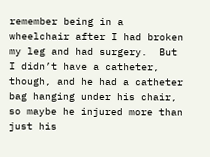remember being in a wheelchair after I had broken my leg and had surgery.  But I didn’t have a catheter, though, and he had a catheter bag hanging under his chair, so maybe he injured more than just his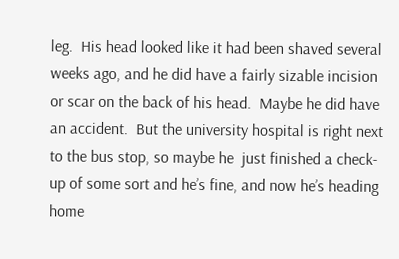leg.  His head looked like it had been shaved several weeks ago, and he did have a fairly sizable incision or scar on the back of his head.  Maybe he did have an accident.  But the university hospital is right next to the bus stop, so maybe he  just finished a check-up of some sort and he’s fine, and now he’s heading home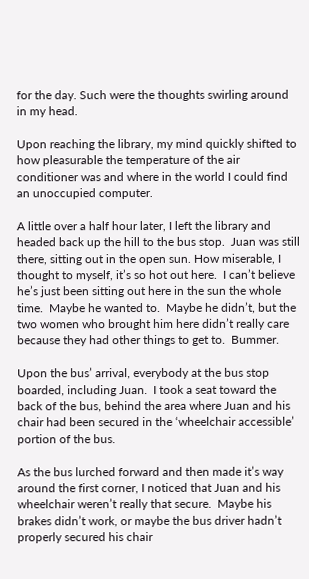for the day. Such were the thoughts swirling around in my head.

Upon reaching the library, my mind quickly shifted to how pleasurable the temperature of the air conditioner was and where in the world I could find an unoccupied computer.

A little over a half hour later, I left the library and headed back up the hill to the bus stop.  Juan was still there, sitting out in the open sun. How miserable, I thought to myself, it’s so hot out here.  I can’t believe he’s just been sitting out here in the sun the whole time.  Maybe he wanted to.  Maybe he didn’t, but the two women who brought him here didn’t really care because they had other things to get to.  Bummer.

Upon the bus’ arrival, everybody at the bus stop boarded, including Juan.  I took a seat toward the back of the bus, behind the area where Juan and his chair had been secured in the ‘wheelchair accessible’ portion of the bus.

As the bus lurched forward and then made it’s way around the first corner, I noticed that Juan and his wheelchair weren’t really that secure.  Maybe his brakes didn’t work, or maybe the bus driver hadn’t properly secured his chair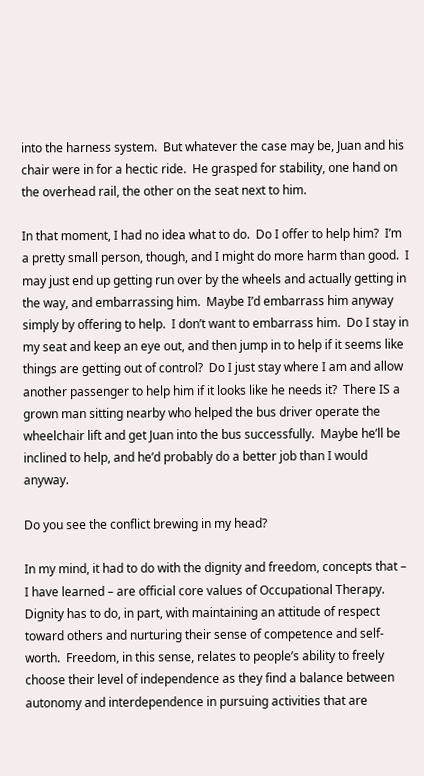into the harness system.  But whatever the case may be, Juan and his chair were in for a hectic ride.  He grasped for stability, one hand on the overhead rail, the other on the seat next to him.

In that moment, I had no idea what to do.  Do I offer to help him?  I’m a pretty small person, though, and I might do more harm than good.  I may just end up getting run over by the wheels and actually getting in the way, and embarrassing him.  Maybe I’d embarrass him anyway simply by offering to help.  I don’t want to embarrass him.  Do I stay in my seat and keep an eye out, and then jump in to help if it seems like things are getting out of control?  Do I just stay where I am and allow another passenger to help him if it looks like he needs it?  There IS a grown man sitting nearby who helped the bus driver operate the wheelchair lift and get Juan into the bus successfully.  Maybe he’ll be inclined to help, and he’d probably do a better job than I would anyway.

Do you see the conflict brewing in my head?

In my mind, it had to do with the dignity and freedom, concepts that – I have learned – are official core values of Occupational Therapy.  Dignity has to do, in part, with maintaining an attitude of respect toward others and nurturing their sense of competence and self-worth.  Freedom, in this sense, relates to people’s ability to freely choose their level of independence as they find a balance between autonomy and interdependence in pursuing activities that are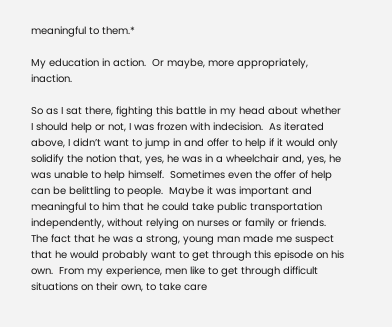meaningful to them.*

My education in action.  Or maybe, more appropriately, inaction.

So as I sat there, fighting this battle in my head about whether I should help or not, I was frozen with indecision.  As iterated above, I didn’t want to jump in and offer to help if it would only solidify the notion that, yes, he was in a wheelchair and, yes, he was unable to help himself.  Sometimes even the offer of help can be belittling to people.  Maybe it was important and meaningful to him that he could take public transportation independently, without relying on nurses or family or friends.  The fact that he was a strong, young man made me suspect that he would probably want to get through this episode on his own.  From my experience, men like to get through difficult situations on their own, to take care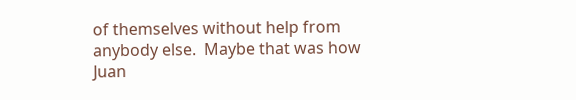of themselves without help from anybody else.  Maybe that was how Juan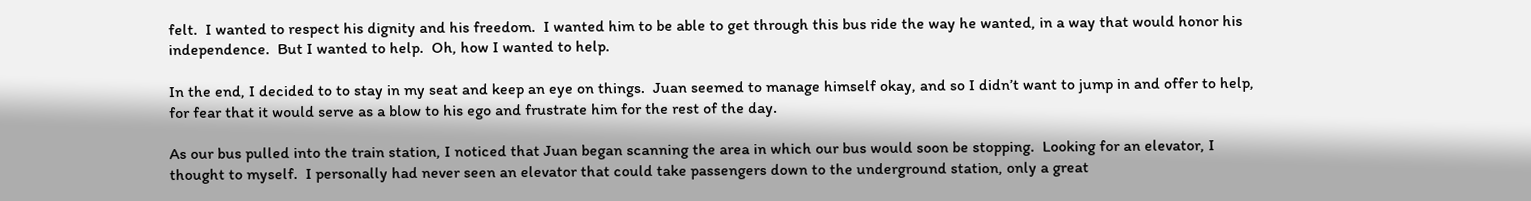felt.  I wanted to respect his dignity and his freedom.  I wanted him to be able to get through this bus ride the way he wanted, in a way that would honor his independence.  But I wanted to help.  Oh, how I wanted to help.

In the end, I decided to to stay in my seat and keep an eye on things.  Juan seemed to manage himself okay, and so I didn’t want to jump in and offer to help, for fear that it would serve as a blow to his ego and frustrate him for the rest of the day.

As our bus pulled into the train station, I noticed that Juan began scanning the area in which our bus would soon be stopping.  Looking for an elevator, I thought to myself.  I personally had never seen an elevator that could take passengers down to the underground station, only a great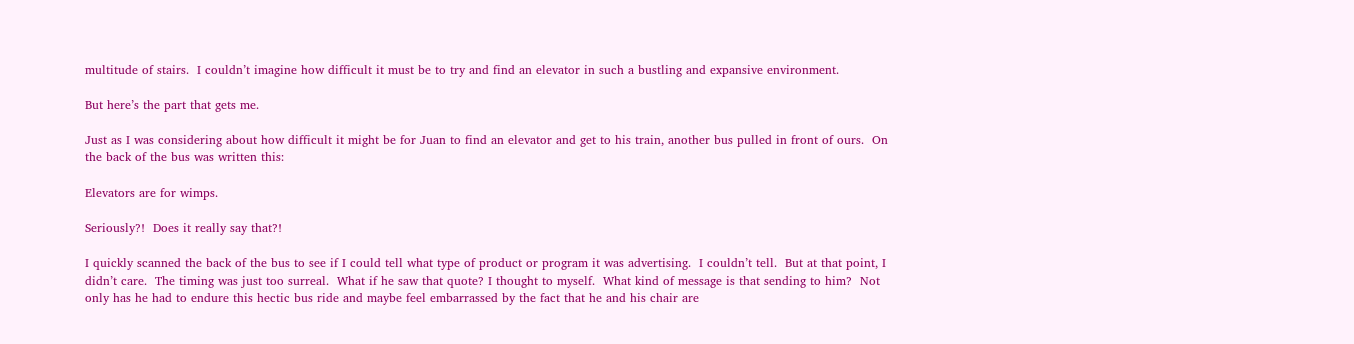multitude of stairs.  I couldn’t imagine how difficult it must be to try and find an elevator in such a bustling and expansive environment.

But here’s the part that gets me.

Just as I was considering about how difficult it might be for Juan to find an elevator and get to his train, another bus pulled in front of ours.  On the back of the bus was written this:

Elevators are for wimps.

Seriously?!  Does it really say that?!

I quickly scanned the back of the bus to see if I could tell what type of product or program it was advertising.  I couldn’t tell.  But at that point, I didn’t care.  The timing was just too surreal.  What if he saw that quote? I thought to myself.  What kind of message is that sending to him?  Not only has he had to endure this hectic bus ride and maybe feel embarrassed by the fact that he and his chair are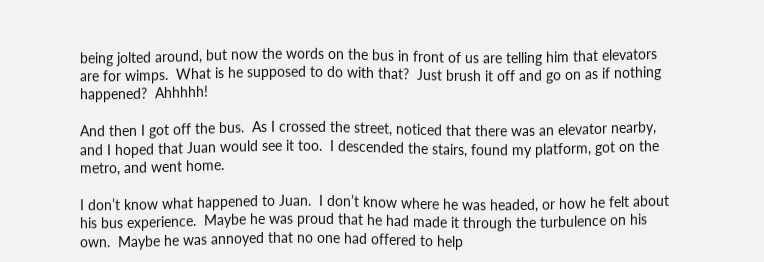being jolted around, but now the words on the bus in front of us are telling him that elevators are for wimps.  What is he supposed to do with that?  Just brush it off and go on as if nothing happened?  Ahhhhh!

And then I got off the bus.  As I crossed the street, noticed that there was an elevator nearby, and I hoped that Juan would see it too.  I descended the stairs, found my platform, got on the metro, and went home.

I don’t know what happened to Juan.  I don’t know where he was headed, or how he felt about his bus experience.  Maybe he was proud that he had made it through the turbulence on his own.  Maybe he was annoyed that no one had offered to help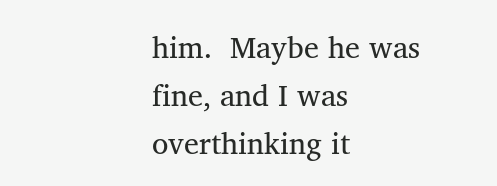him.  Maybe he was fine, and I was overthinking it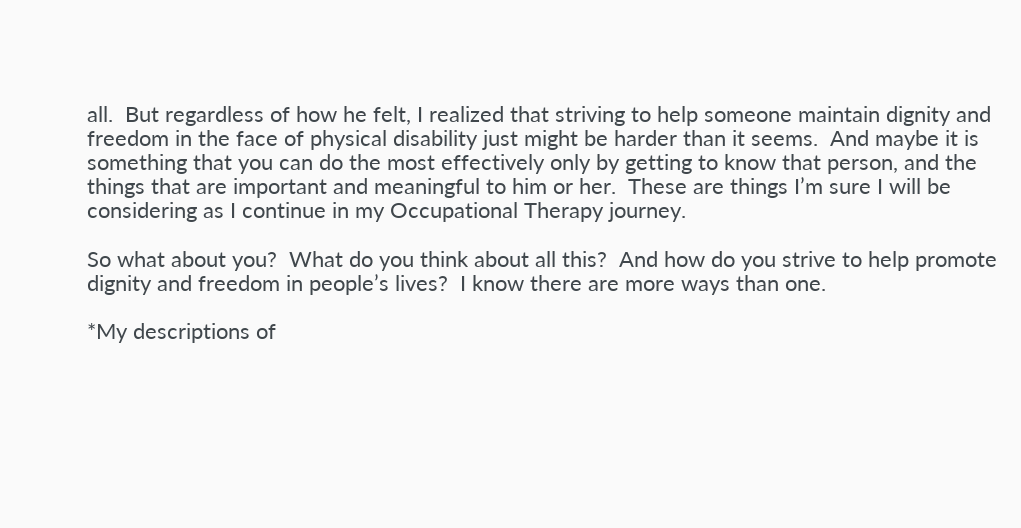all.  But regardless of how he felt, I realized that striving to help someone maintain dignity and freedom in the face of physical disability just might be harder than it seems.  And maybe it is something that you can do the most effectively only by getting to know that person, and the things that are important and meaningful to him or her.  These are things I’m sure I will be considering as I continue in my Occupational Therapy journey.

So what about you?  What do you think about all this?  And how do you strive to help promote dignity and freedom in people’s lives?  I know there are more ways than one.

*My descriptions of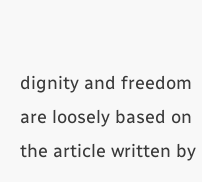dignity and freedom are loosely based on the article written by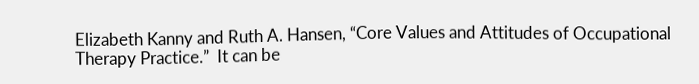Elizabeth Kanny and Ruth A. Hansen, “Core Values and Attitudes of Occupational Therapy Practice.”  It can be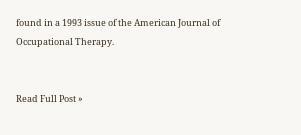found in a 1993 issue of the American Journal of Occupational Therapy.


Read Full Post »